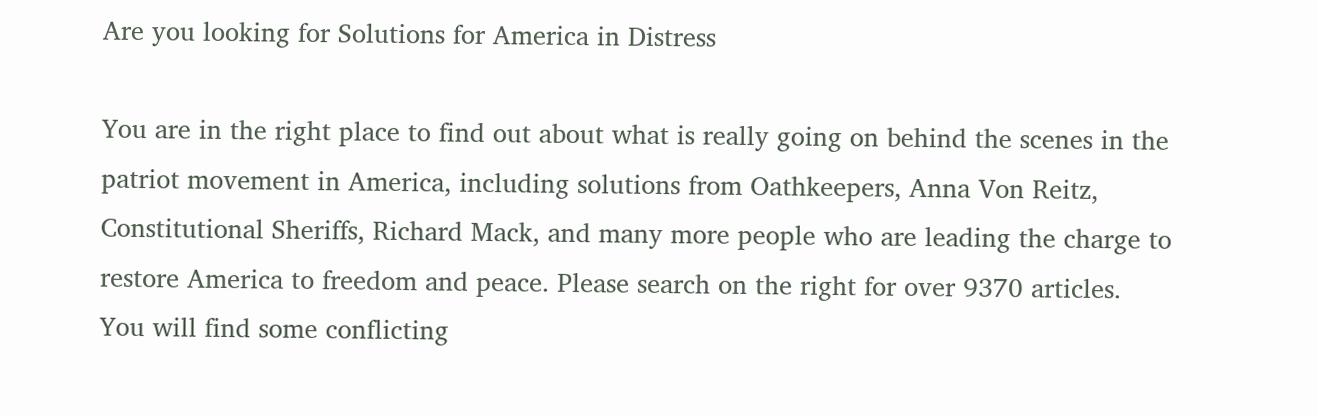Are you looking for Solutions for America in Distress

You are in the right place to find out about what is really going on behind the scenes in the patriot movement in America, including solutions from Oathkeepers, Anna Von Reitz, Constitutional Sheriffs, Richard Mack, and many more people who are leading the charge to restore America to freedom and peace. Please search on the right for over 9370 articles.
You will find some conflicting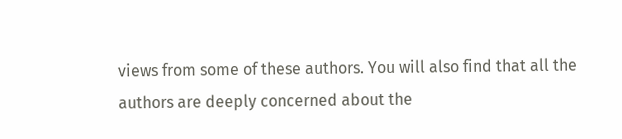views from some of these authors. You will also find that all the authors are deeply concerned about the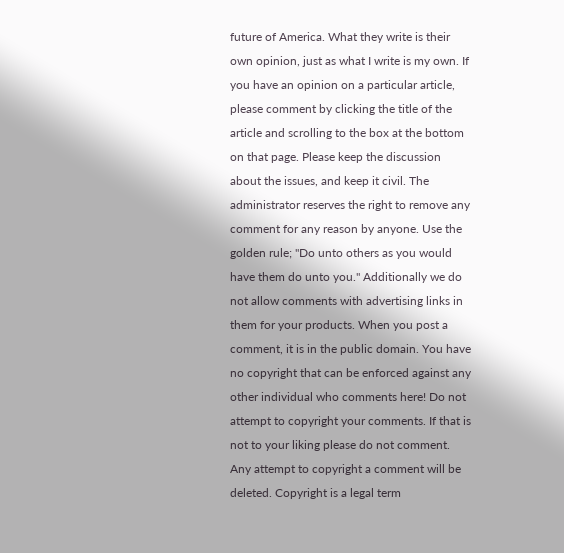future of America. What they write is their own opinion, just as what I write is my own. If you have an opinion on a particular article, please comment by clicking the title of the article and scrolling to the box at the bottom on that page. Please keep the discussion about the issues, and keep it civil. The administrator reserves the right to remove any comment for any reason by anyone. Use the golden rule; "Do unto others as you would have them do unto you." Additionally we do not allow comments with advertising links in them for your products. When you post a comment, it is in the public domain. You have no copyright that can be enforced against any other individual who comments here! Do not attempt to copyright your comments. If that is not to your liking please do not comment. Any attempt to copyright a comment will be deleted. Copyright is a legal term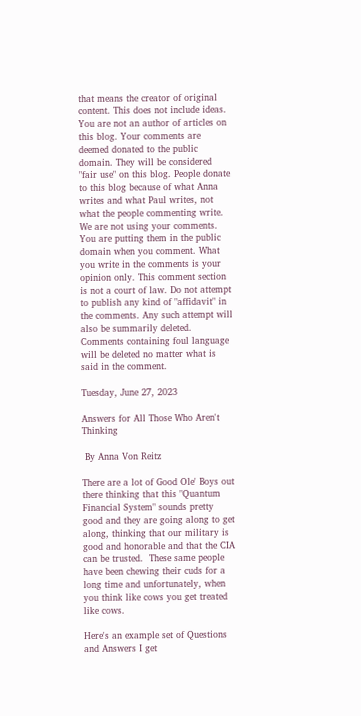that means the creator of original content. This does not include ideas. You are not an author of articles on this blog. Your comments are deemed donated to the public domain. They will be considered "fair use" on this blog. People donate to this blog because of what Anna writes and what Paul writes, not what the people commenting write. We are not using your comments. You are putting them in the public domain when you comment. What you write in the comments is your opinion only. This comment section is not a court of law. Do not attempt to publish any kind of "affidavit" in the comments. Any such attempt will also be summarily deleted. Comments containing foul language will be deleted no matter what is said in the comment.

Tuesday, June 27, 2023

Answers for All Those Who Aren't Thinking

 By Anna Von Reitz

There are a lot of Good Ole' Boys out there thinking that this "Quantum Financial System" sounds pretty good and they are going along to get along, thinking that our military is good and honorable and that the CIA can be trusted.  These same people have been chewing their cuds for a long time and unfortunately, when you think like cows you get treated like cows.

Here's an example set of Questions and Answers I get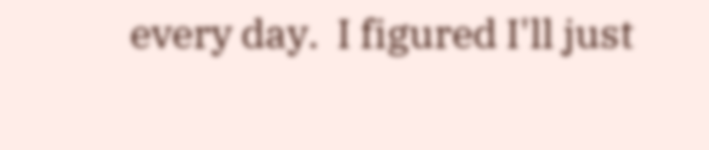every day.  I figured I'll just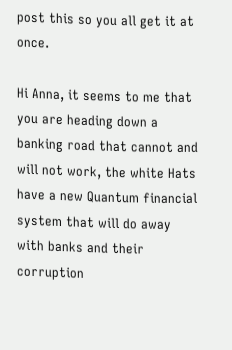post this so you all get it at once.

Hi Anna, it seems to me that you are heading down a banking road that cannot and will not work, the white Hats have a new Quantum financial system that will do away with banks and their corruption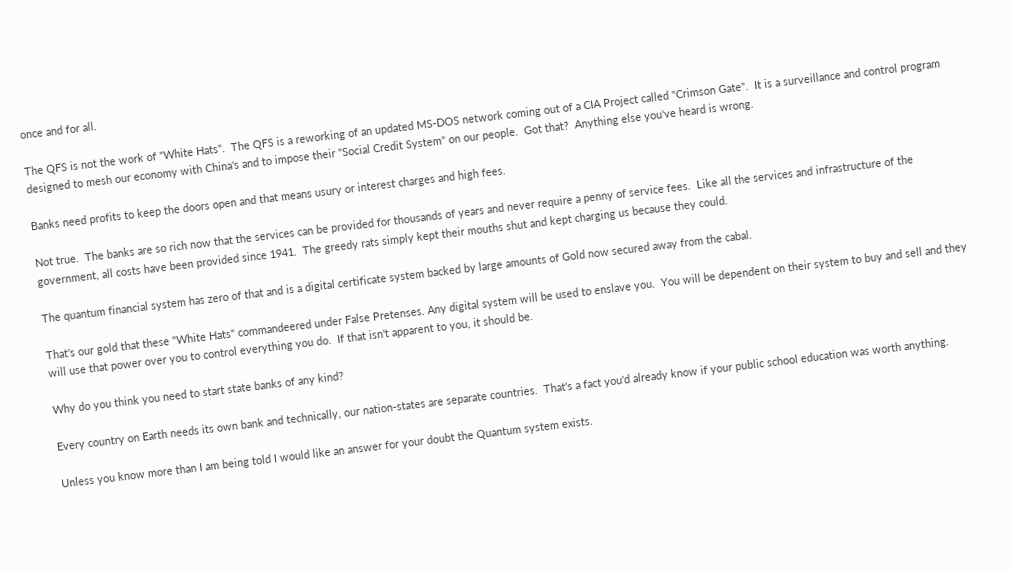once and for all.

The QFS is not the work of "White Hats".  The QFS is a reworking of an updated MS-DOS network coming out of a CIA Project called "Crimson Gate".  It is a surveillance and control program designed to mesh our economy with China's and to impose their "Social Credit System" on our people.  Got that?  Anything else you've heard is wrong.

Banks need profits to keep the doors open and that means usury or interest charges and high fees.

Not true.  The banks are so rich now that the services can be provided for thousands of years and never require a penny of service fees.  Like all the services and infrastructure of the government, all costs have been provided since 1941.  The greedy rats simply kept their mouths shut and kept charging us because they could.

The quantum financial system has zero of that and is a digital certificate system backed by large amounts of Gold now secured away from the cabal.

That's our gold that these "White Hats" commandeered under False Pretenses. Any digital system will be used to enslave you.  You will be dependent on their system to buy and sell and they will use that power over you to control everything you do.  If that isn't apparent to you, it should be.

Why do you think you need to start state banks of any kind?

Every country on Earth needs its own bank and technically, our nation-states are separate countries.  That's a fact you'd already know if your public school education was worth anything.

Unless you know more than I am being told I would like an answer for your doubt the Quantum system exists.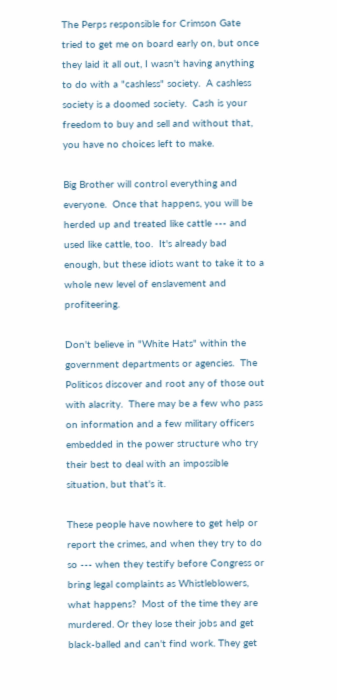The Perps responsible for Crimson Gate tried to get me on board early on, but once they laid it all out, I wasn't having anything to do with a "cashless" society.  A cashless society is a doomed society.  Cash is your freedom to buy and sell and without that, you have no choices left to make.

Big Brother will control everything and everyone.  Once that happens, you will be herded up and treated like cattle --- and used like cattle, too.  It's already bad enough, but these idiots want to take it to a whole new level of enslavement and profiteering.

Don't believe in "White Hats" within the government departments or agencies.  The Politicos discover and root any of those out with alacrity.  There may be a few who pass on information and a few military officers embedded in the power structure who try their best to deal with an impossible situation, but that's it.

These people have nowhere to get help or report the crimes, and when they try to do so --- when they testify before Congress or bring legal complaints as Whistleblowers, what happens?  Most of the time they are murdered. Or they lose their jobs and get black-balled and can't find work. They get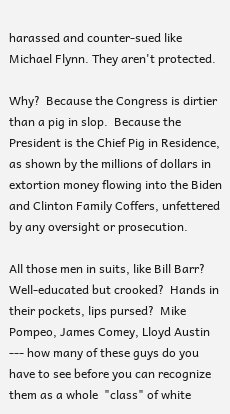harassed and counter-sued like Michael Flynn. They aren't protected.

Why?  Because the Congress is dirtier than a pig in slop.  Because the President is the Chief Pig in Residence, as shown by the millions of dollars in extortion money flowing into the Biden and Clinton Family Coffers, unfettered by any oversight or prosecution.

All those men in suits, like Bill Barr? Well-educated but crooked?  Hands in their pockets, lips pursed?  Mike Pompeo, James Comey, Lloyd Austin --- how many of these guys do you have to see before you can recognize them as a whole  "class" of white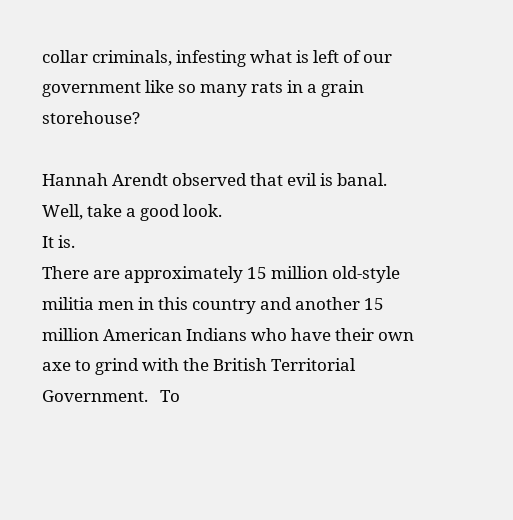collar criminals, infesting what is left of our government like so many rats in a grain storehouse?

Hannah Arendt observed that evil is banal.  Well, take a good look.
It is.
There are approximately 15 million old-style militia men in this country and another 15 million American Indians who have their own axe to grind with the British Territorial Government.   To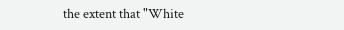the extent that "White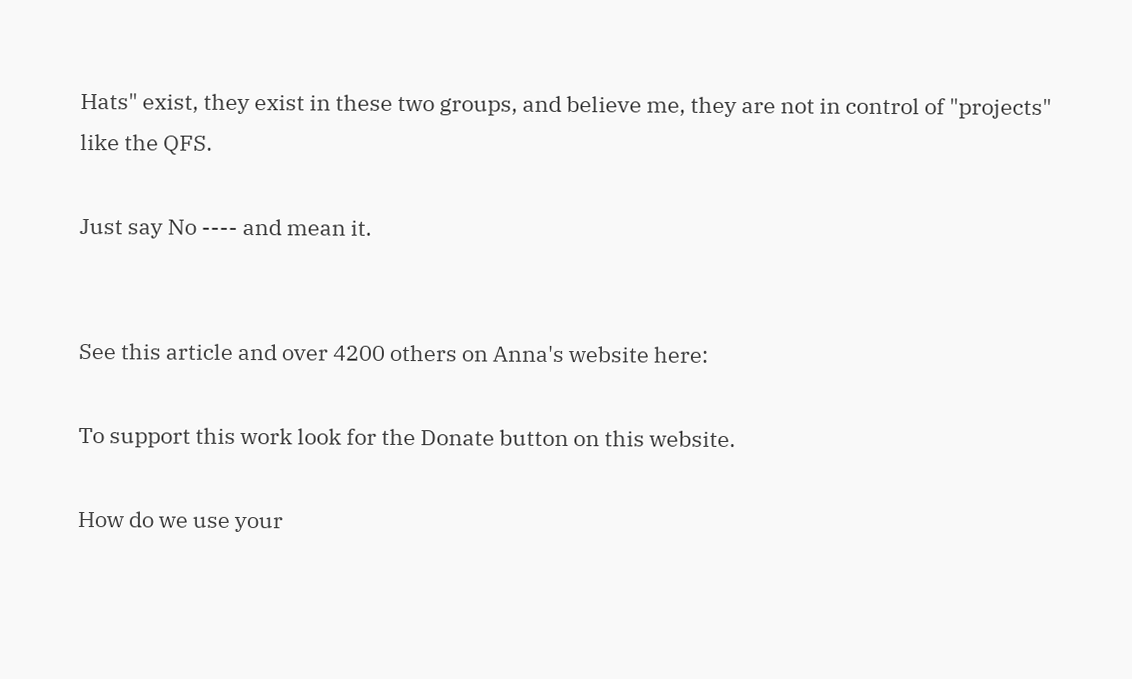Hats" exist, they exist in these two groups, and believe me, they are not in control of "projects" like the QFS.

Just say No ---- and mean it.


See this article and over 4200 others on Anna's website here:

To support this work look for the Donate button on this website.

How do we use your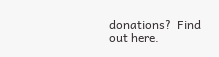donations?  Find out here.